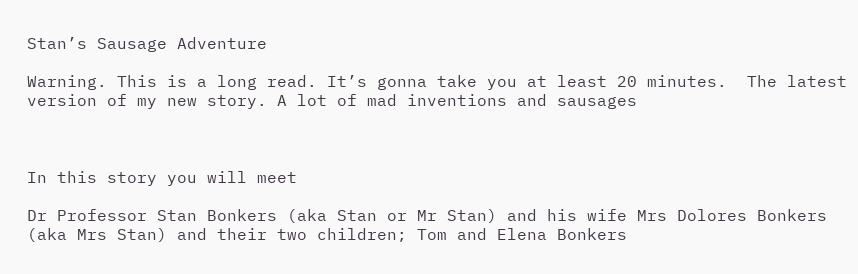Stan’s Sausage Adventure

Warning. This is a long read. It’s gonna take you at least 20 minutes.  The latest version of my new story. A lot of mad inventions and sausages



In this story you will meet

Dr Professor Stan Bonkers (aka Stan or Mr Stan) and his wife Mrs Dolores Bonkers (aka Mrs Stan) and their two children; Tom and Elena Bonkers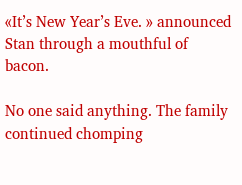«It’s New Year’s Eve. » announced Stan through a mouthful of bacon.

No one said anything. The family continued chomping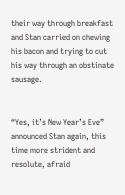their way through breakfast and Stan carried on chewing his bacon and trying to cut his way through an obstinate sausage.


“Yes, it’s New Year’s Eve” announced Stan again, this time more strident and resolute, afraid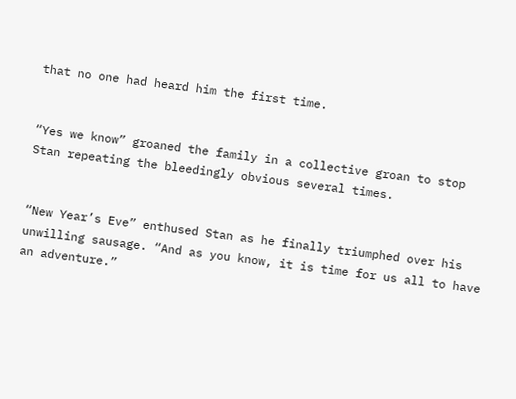that no one had heard him the first time.


“Yes we know” groaned the family in a collective groan to stop Stan repeating the bleedingly obvious several times.


“New Year’s Eve” enthused Stan as he finally triumphed over his unwilling sausage. “And as you know, it is time for us all to have an adventure.”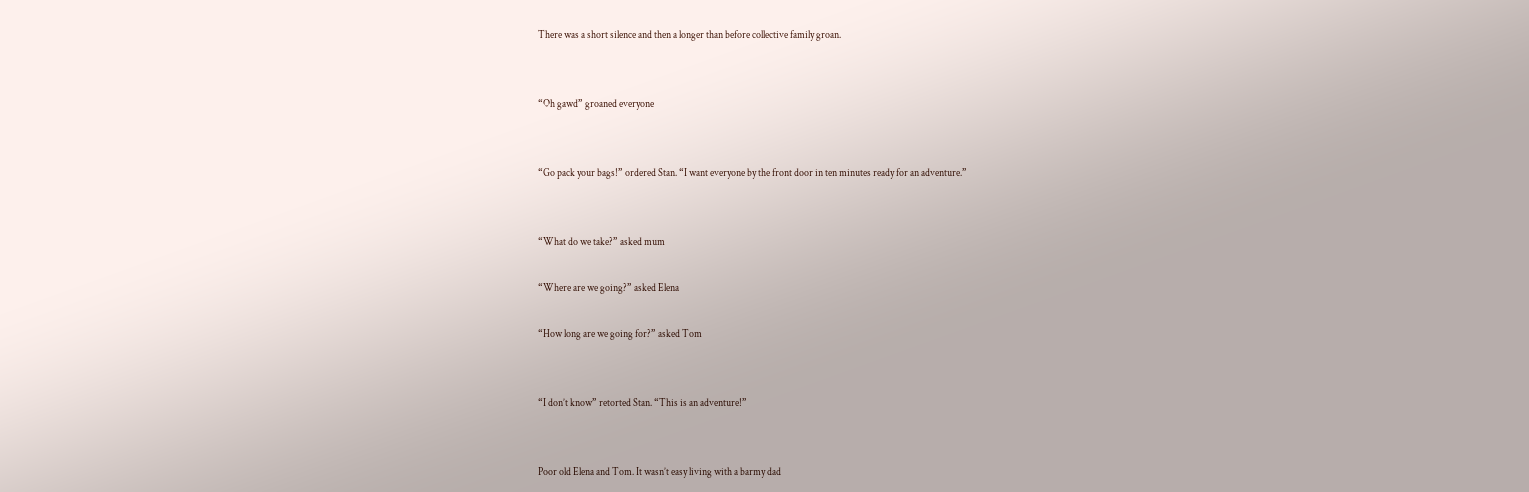There was a short silence and then a longer than before collective family groan.


“Oh gawd” groaned everyone


“Go pack your bags!” ordered Stan. “I want everyone by the front door in ten minutes ready for an adventure.”


“What do we take?” asked mum

“Where are we going?” asked Elena

“How long are we going for?” asked Tom


“I don’t know” retorted Stan. “This is an adventure!”


Poor old Elena and Tom. It wasn’t easy living with a barmy dad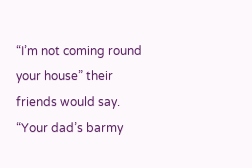“I’m not coming round your house” their friends would say. “Your dad’s barmy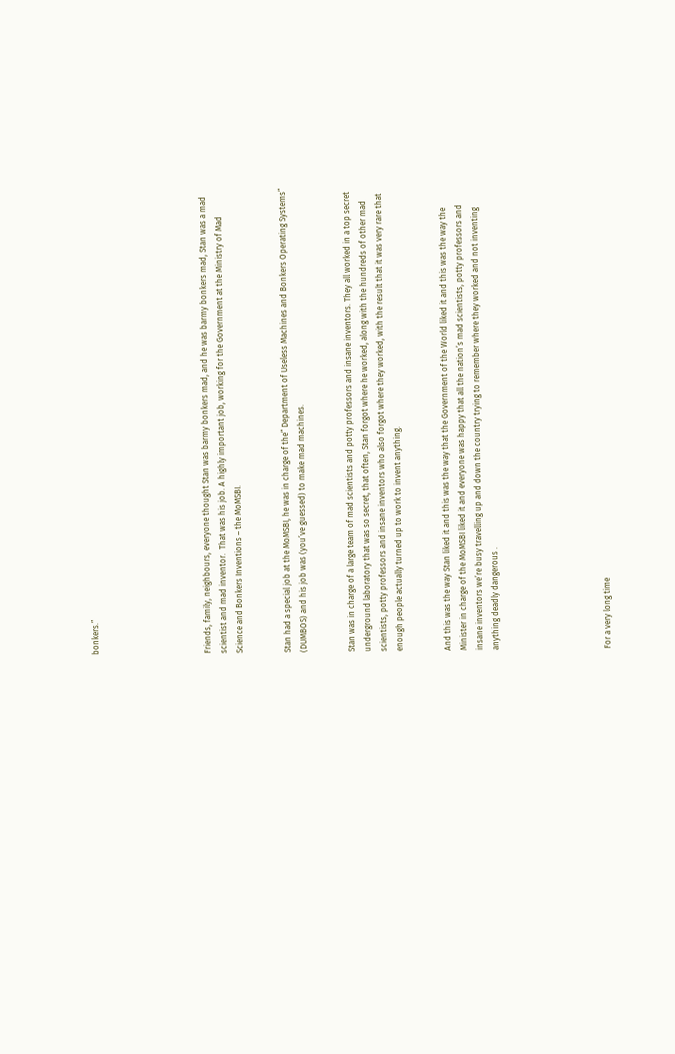bonkers.”






Friends, family, neighbours, everyone thought Stan was barmy bonkers mad, and he was barmy bonkers mad, Stan was a mad scientist and mad inventor.  That was his job. A highly important job, working for the Government at the Ministry of Mad Science and Bonkers Inventions – the MoMSBI.


Stan had a special job at the MoMSBI, he was in charge of the” Department of Useless Machines and Bonkers Operating Systems” (DUMBOS) and his job was (you’ve guessed) to make mad machines.


Stan was in charge of a large team of mad scientists and potty professors and insane inventors. They all worked in a top secret underground laboratory that was so secret, that often, Stan forgot where he worked, along with the hundreds of other mad scientists, potty professors and insane inventors who also forgot where they worked, with the result that it was very rare that enough people actually turned up to work to invent anything.


And this was the way Stan liked it and this was the way that the Government of the World liked it and this was the way the Minister in charge of the MoMSBI liked it and everyone was happy that all the nation’s mad scientists, potty professors and insane inventors we’re busy travelling up and down the country trying to remember where they worked and not inventing anything deadly dangerous .






For a very long time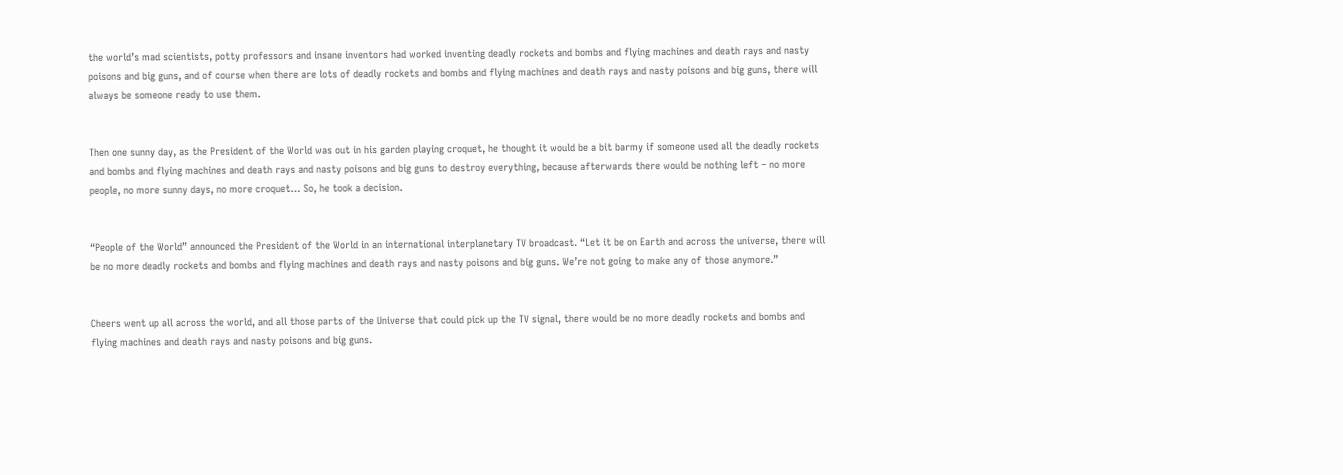the world’s mad scientists, potty professors and insane inventors had worked inventing deadly rockets and bombs and flying machines and death rays and nasty poisons and big guns, and of course when there are lots of deadly rockets and bombs and flying machines and death rays and nasty poisons and big guns, there will always be someone ready to use them.


Then one sunny day, as the President of the World was out in his garden playing croquet, he thought it would be a bit barmy if someone used all the deadly rockets and bombs and flying machines and death rays and nasty poisons and big guns to destroy everything, because afterwards there would be nothing left – no more people, no more sunny days, no more croquet… So, he took a decision.


“People of the World” announced the President of the World in an international interplanetary TV broadcast. “Let it be on Earth and across the universe, there will be no more deadly rockets and bombs and flying machines and death rays and nasty poisons and big guns. We’re not going to make any of those anymore.”


Cheers went up all across the world, and all those parts of the Universe that could pick up the TV signal, there would be no more deadly rockets and bombs and flying machines and death rays and nasty poisons and big guns.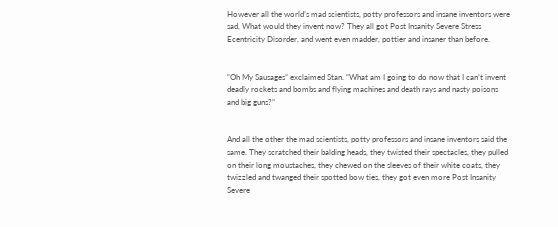However all the world’s mad scientists, potty professors and insane inventors were sad, What would they invent now? They all got Post Insanity Severe Stress Ecentricity Disorder, and went even madder, pottier and insaner than before.


“Oh My Sausages” exclaimed Stan. “What am I going to do now that I can’t invent deadly rockets and bombs and flying machines and death rays and nasty poisons and big guns?”


And all the other the mad scientists, potty professors and insane inventors said the same. They scratched their balding heads, they twisted their spectacles, they pulled on their long moustaches, they chewed on the sleeves of their white coats, they twizzled and twanged their spotted bow ties, they got even more Post Insanity Severe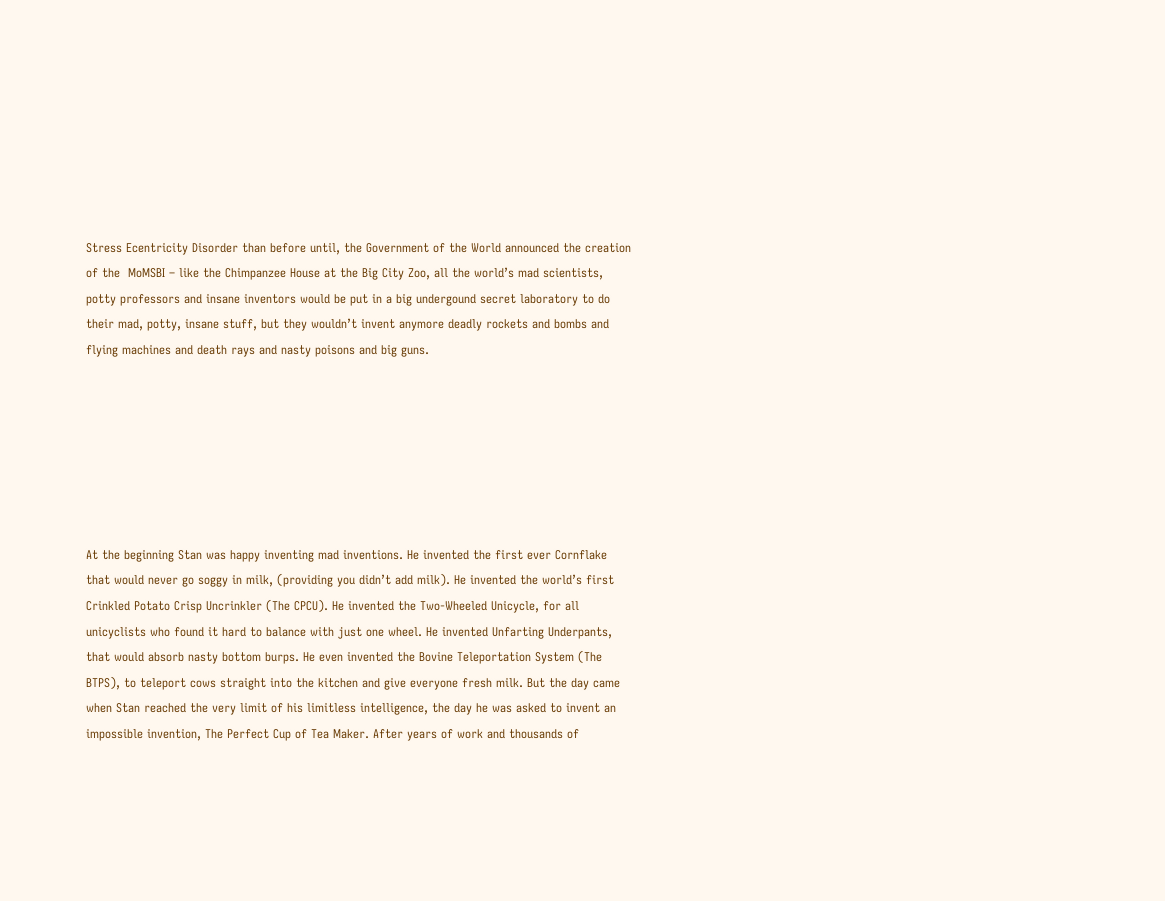Stress Ecentricity Disorder than before until, the Government of the World announced the creation of the  MoMSBI – like the Chimpanzee House at the Big City Zoo, all the world’s mad scientists, potty professors and insane inventors would be put in a big undergound secret laboratory to do their mad, potty, insane stuff, but they wouldn’t invent anymore deadly rockets and bombs and flying machines and death rays and nasty poisons and big guns.







At the beginning Stan was happy inventing mad inventions. He invented the first ever Cornflake that would never go soggy in milk, (providing you didn’t add milk). He invented the world’s first Crinkled Potato Crisp Uncrinkler (The CPCU). He invented the Two-Wheeled Unicycle, for all unicyclists who found it hard to balance with just one wheel. He invented Unfarting Underpants, that would absorb nasty bottom burps. He even invented the Bovine Teleportation System (The BTPS), to teleport cows straight into the kitchen and give everyone fresh milk. But the day came when Stan reached the very limit of his limitless intelligence, the day he was asked to invent an impossible invention, The Perfect Cup of Tea Maker. After years of work and thousands of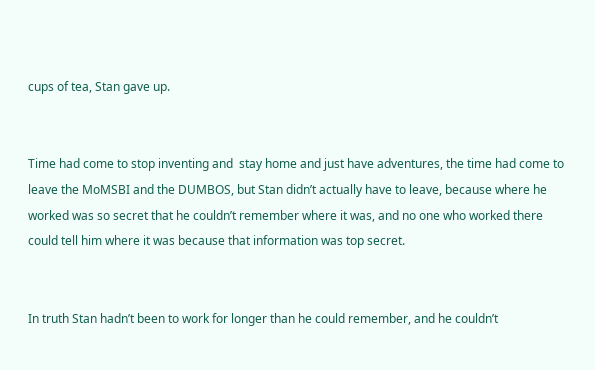cups of tea, Stan gave up.


Time had come to stop inventing and  stay home and just have adventures, the time had come to leave the MoMSBI and the DUMBOS, but Stan didn’t actually have to leave, because where he worked was so secret that he couldn’t remember where it was, and no one who worked there could tell him where it was because that information was top secret.


In truth Stan hadn’t been to work for longer than he could remember, and he couldn’t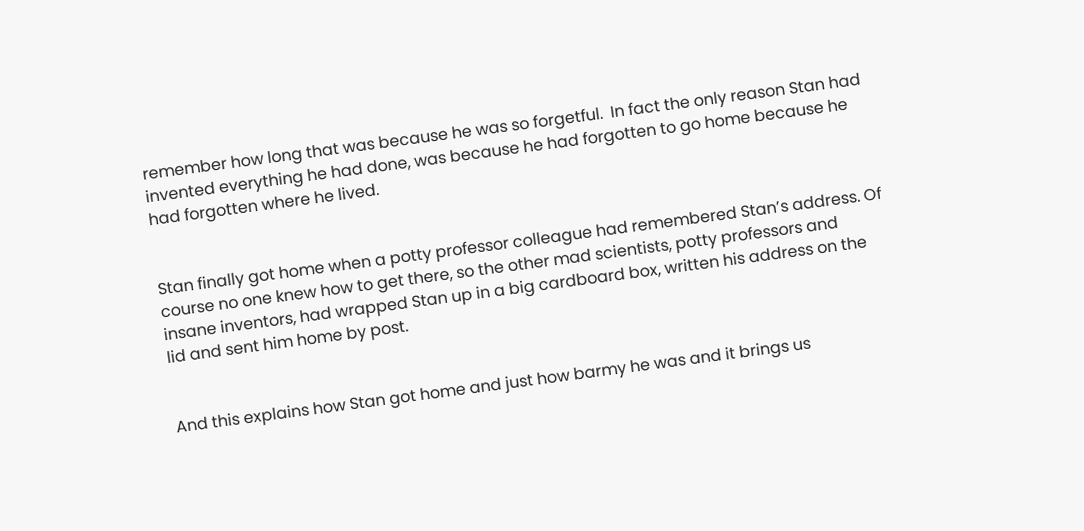remember how long that was because he was so forgetful.  In fact the only reason Stan had invented everything he had done, was because he had forgotten to go home because he had forgotten where he lived.


Stan finally got home when a potty professor colleague had remembered Stan’s address. Of course no one knew how to get there, so the other mad scientists, potty professors and insane inventors, had wrapped Stan up in a big cardboard box, written his address on the lid and sent him home by post.


And this explains how Stan got home and just how barmy he was and it brings us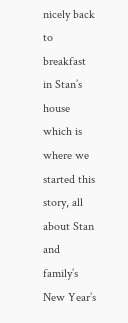nicely back to breakfast in Stan’s house which is where we started this story, all about Stan and family’s New Year’s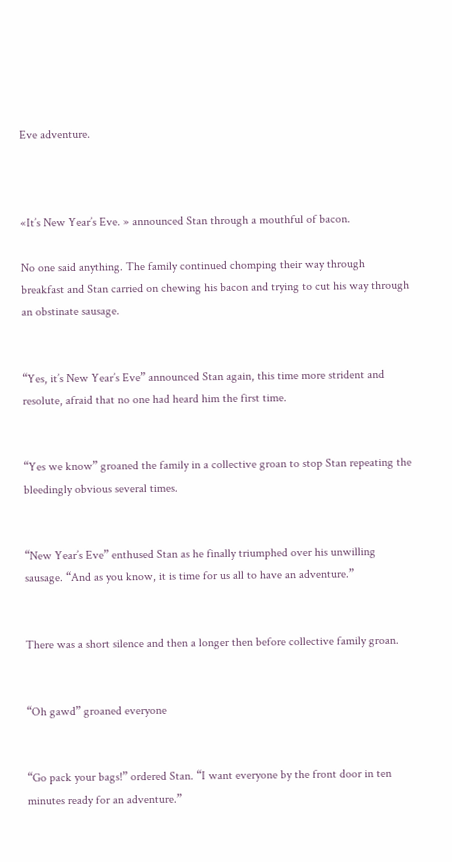Eve adventure.



«It’s New Year’s Eve. » announced Stan through a mouthful of bacon.

No one said anything. The family continued chomping their way through breakfast and Stan carried on chewing his bacon and trying to cut his way through an obstinate sausage.


“Yes, it’s New Year’s Eve” announced Stan again, this time more strident and resolute, afraid that no one had heard him the first time.


“Yes we know” groaned the family in a collective groan to stop Stan repeating the bleedingly obvious several times.


“New Year’s Eve” enthused Stan as he finally triumphed over his unwilling sausage. “And as you know, it is time for us all to have an adventure.”


There was a short silence and then a longer then before collective family groan.


“Oh gawd” groaned everyone


“Go pack your bags!” ordered Stan. “I want everyone by the front door in ten minutes ready for an adventure.”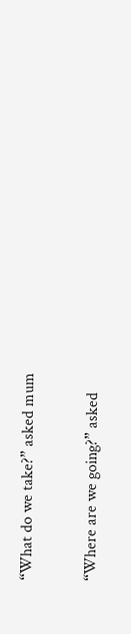“What do we take?” asked mum

“Where are we going?” asked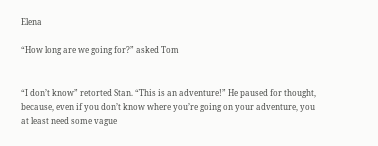Elena

“How long are we going for?” asked Tom


“I don’t know” retorted Stan. “This is an adventure!” He paused for thought, because, even if you don’t know where you’re going on your adventure, you at least need some vague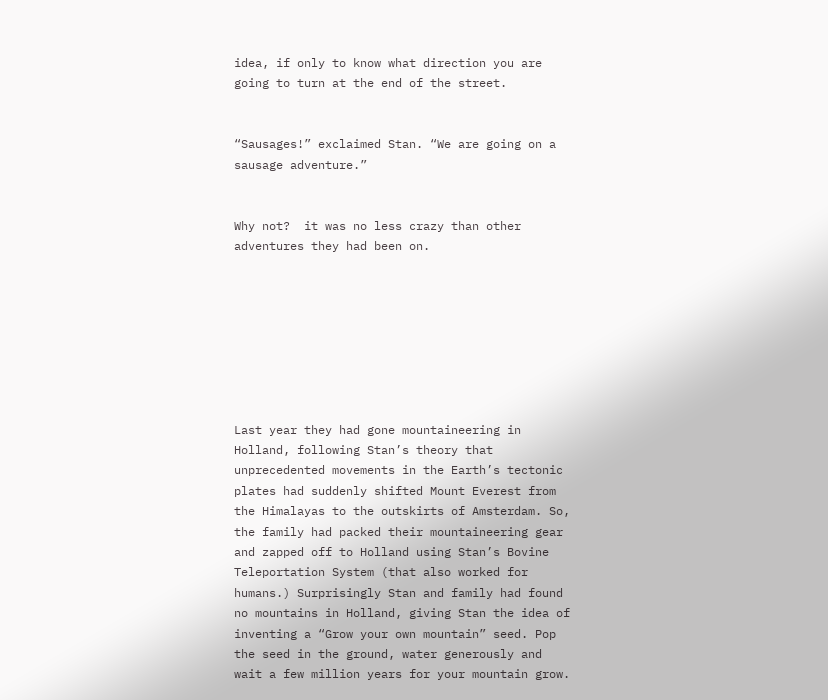idea, if only to know what direction you are going to turn at the end of the street.


“Sausages!” exclaimed Stan. “We are going on a sausage adventure.”


Why not?  it was no less crazy than other adventures they had been on.








Last year they had gone mountaineering in Holland, following Stan’s theory that unprecedented movements in the Earth’s tectonic plates had suddenly shifted Mount Everest from the Himalayas to the outskirts of Amsterdam. So, the family had packed their mountaineering gear and zapped off to Holland using Stan’s Bovine Teleportation System (that also worked for humans.) Surprisingly Stan and family had found no mountains in Holland, giving Stan the idea of inventing a “Grow your own mountain” seed. Pop the seed in the ground, water generously and wait a few million years for your mountain grow.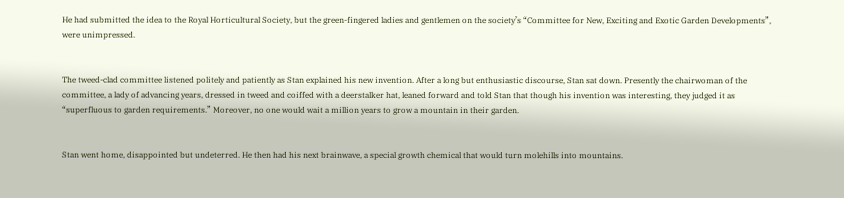He had submitted the idea to the Royal Horticultural Society, but the green-fingered ladies and gentlemen on the society’s “Committee for New, Exciting and Exotic Garden Developments”, were unimpressed.


The tweed-clad committee listened politely and patiently as Stan explained his new invention. After a long but enthusiastic discourse, Stan sat down. Presently the chairwoman of the committee, a lady of advancing years, dressed in tweed and coiffed with a deerstalker hat, leaned forward and told Stan that though his invention was interesting, they judged it as “superfluous to garden requirements.” Moreover, no one would wait a million years to grow a mountain in their garden.


Stan went home, disappointed but undeterred. He then had his next brainwave, a special growth chemical that would turn molehills into mountains.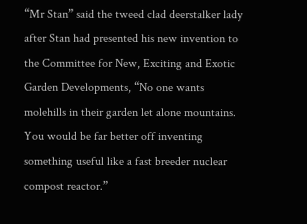“Mr Stan” said the tweed clad deerstalker lady after Stan had presented his new invention to the Committee for New, Exciting and Exotic Garden Developments, “No one wants molehills in their garden let alone mountains. You would be far better off inventing something useful like a fast breeder nuclear compost reactor.”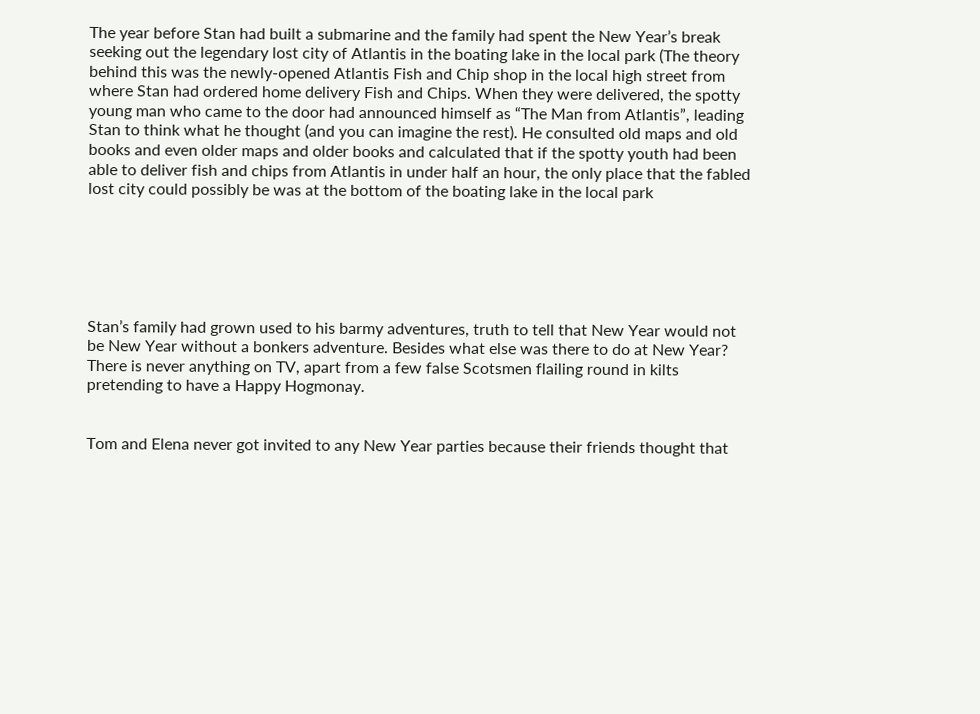The year before Stan had built a submarine and the family had spent the New Year’s break seeking out the legendary lost city of Atlantis in the boating lake in the local park (The theory behind this was the newly-opened Atlantis Fish and Chip shop in the local high street from where Stan had ordered home delivery Fish and Chips. When they were delivered, the spotty young man who came to the door had announced himself as “The Man from Atlantis”, leading Stan to think what he thought (and you can imagine the rest). He consulted old maps and old books and even older maps and older books and calculated that if the spotty youth had been able to deliver fish and chips from Atlantis in under half an hour, the only place that the fabled lost city could possibly be was at the bottom of the boating lake in the local park






Stan’s family had grown used to his barmy adventures, truth to tell that New Year would not be New Year without a bonkers adventure. Besides what else was there to do at New Year? There is never anything on TV, apart from a few false Scotsmen flailing round in kilts pretending to have a Happy Hogmonay.


Tom and Elena never got invited to any New Year parties because their friends thought that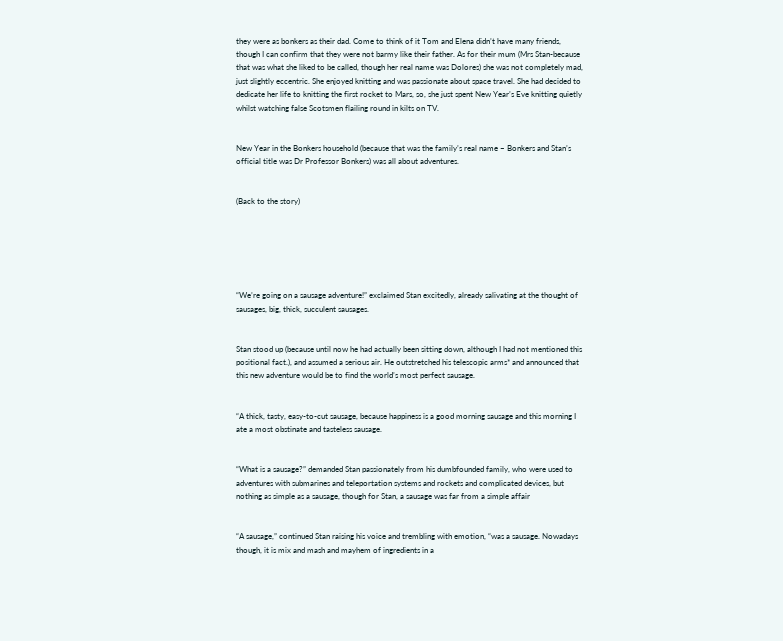they were as bonkers as their dad. Come to think of it Tom and Elena didn’t have many friends, though I can confirm that they were not barmy like their father. As for their mum (Mrs Stan-because that was what she liked to be called, though her real name was Dolores) she was not completely mad, just slightly eccentric. She enjoyed knitting and was passionate about space travel. She had decided to dedicate her life to knitting the first rocket to Mars, so, she just spent New Year’s Eve knitting quietly whilst watching false Scotsmen flailing round in kilts on TV.


New Year in the Bonkers household (because that was the family’s real name – Bonkers and Stan’s official title was Dr Professor Bonkers) was all about adventures.


(Back to the story)






“We’re going on a sausage adventure!” exclaimed Stan excitedly, already salivating at the thought of sausages, big, thick, succulent sausages.


Stan stood up (because until now he had actually been sitting down, although I had not mentioned this positional fact.), and assumed a serious air. He outstretched his telescopic arms* and announced that this new adventure would be to find the world’s most perfect sausage.


“A thick, tasty, easy-to-cut sausage, because happiness is a good morning sausage and this morning I ate a most obstinate and tasteless sausage.


“What is a sausage?” demanded Stan passionately from his dumbfounded family, who were used to adventures with submarines and teleportation systems and rockets and complicated devices, but nothing as simple as a sausage, though for Stan, a sausage was far from a simple affair


“A sausage,” continued Stan raising his voice and trembling with emotion, “was a sausage. Nowadays though, it is mix and mash and mayhem of ingredients in a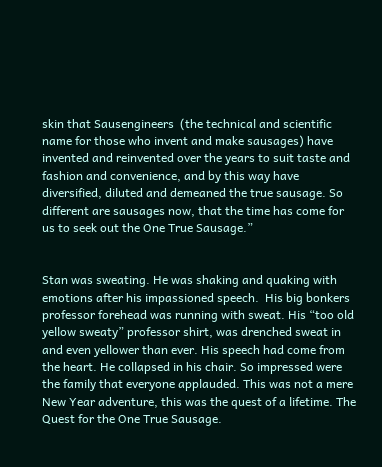skin that Sausengineers  (the technical and scientific name for those who invent and make sausages) have invented and reinvented over the years to suit taste and fashion and convenience, and by this way have diversified, diluted and demeaned the true sausage. So different are sausages now, that the time has come for us to seek out the One True Sausage.”


Stan was sweating. He was shaking and quaking with emotions after his impassioned speech.  His big bonkers professor forehead was running with sweat. His “too old yellow sweaty” professor shirt, was drenched sweat in and even yellower than ever. His speech had come from the heart. He collapsed in his chair. So impressed were the family that everyone applauded. This was not a mere New Year adventure, this was the quest of a lifetime. The Quest for the One True Sausage.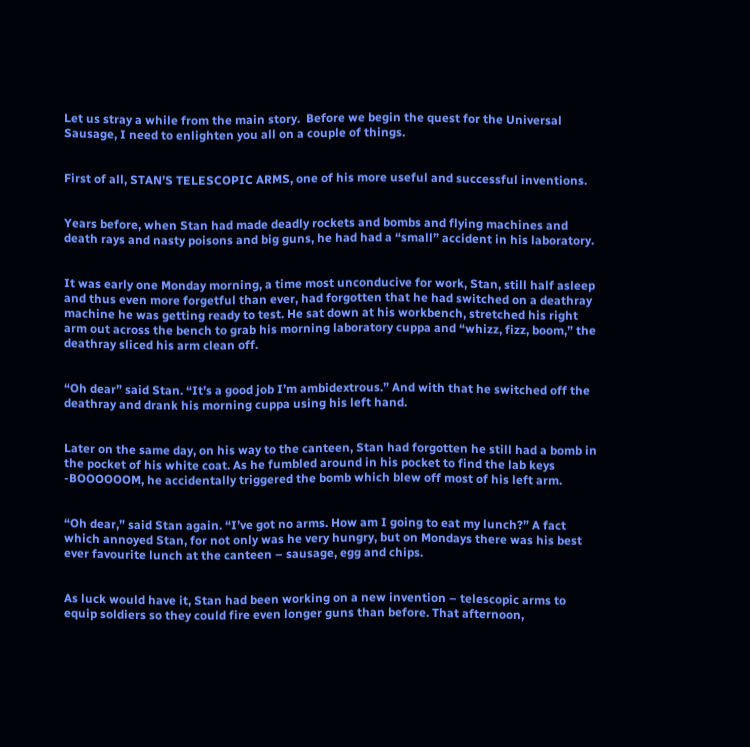Let us stray a while from the main story.  Before we begin the quest for the Universal Sausage, I need to enlighten you all on a couple of things.


First of all, STAN’S TELESCOPIC ARMS, one of his more useful and successful inventions.


Years before, when Stan had made deadly rockets and bombs and flying machines and death rays and nasty poisons and big guns, he had had a “small” accident in his laboratory.


It was early one Monday morning, a time most unconducive for work, Stan, still half asleep and thus even more forgetful than ever, had forgotten that he had switched on a deathray machine he was getting ready to test. He sat down at his workbench, stretched his right arm out across the bench to grab his morning laboratory cuppa and “whizz, fizz, boom,” the deathray sliced his arm clean off.


“Oh dear” said Stan. “It’s a good job I’m ambidextrous.” And with that he switched off the deathray and drank his morning cuppa using his left hand.


Later on the same day, on his way to the canteen, Stan had forgotten he still had a bomb in the pocket of his white coat. As he fumbled around in his pocket to find the lab keys -BOOOOOOM, he accidentally triggered the bomb which blew off most of his left arm.


“Oh dear,” said Stan again. “I’ve got no arms. How am I going to eat my lunch?” A fact which annoyed Stan, for not only was he very hungry, but on Mondays there was his best ever favourite lunch at the canteen – sausage, egg and chips.


As luck would have it, Stan had been working on a new invention – telescopic arms to equip soldiers so they could fire even longer guns than before. That afternoon,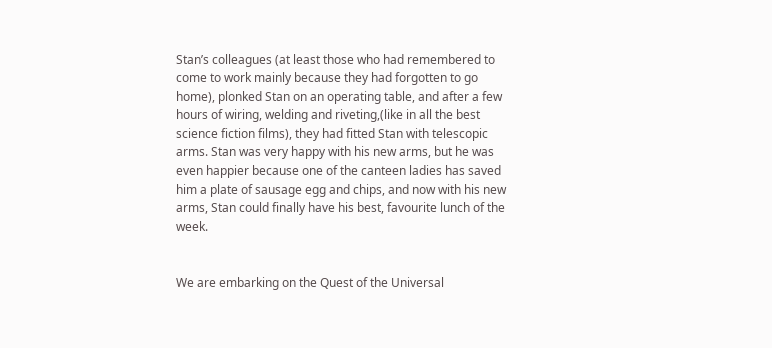Stan’s colleagues (at least those who had remembered to come to work mainly because they had forgotten to go home), plonked Stan on an operating table, and after a few hours of wiring, welding and riveting,(like in all the best science fiction films), they had fitted Stan with telescopic arms. Stan was very happy with his new arms, but he was even happier because one of the canteen ladies has saved him a plate of sausage egg and chips, and now with his new arms, Stan could finally have his best, favourite lunch of the week.


We are embarking on the Quest of the Universal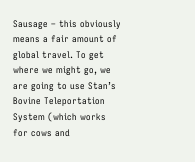Sausage – this obviously means a fair amount of global travel. To get where we might go, we are going to use Stan’s Bovine Teleportation System (which works for cows and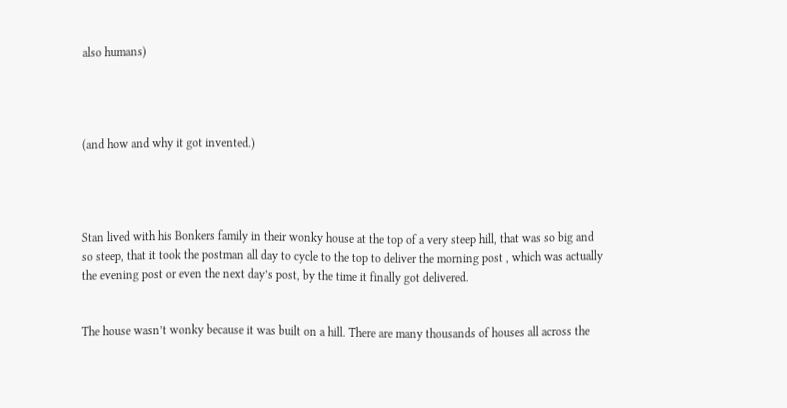also humans)




(and how and why it got invented.)




Stan lived with his Bonkers family in their wonky house at the top of a very steep hill, that was so big and so steep, that it took the postman all day to cycle to the top to deliver the morning post , which was actually the evening post or even the next day’s post, by the time it finally got delivered.


The house wasn’t wonky because it was built on a hill. There are many thousands of houses all across the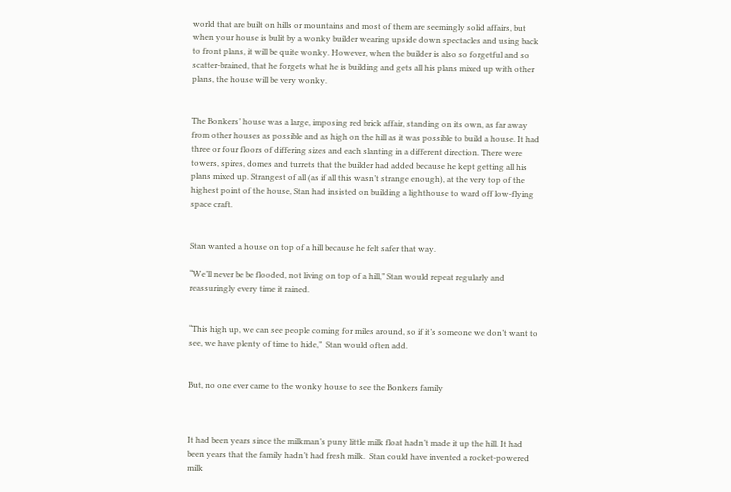world that are built on hills or mountains and most of them are seemingly solid affairs, but when your house is bulit by a wonky builder wearing upside down spectacles and using back to front plans, it will be quite wonky. However, when the builder is also so forgetful and so scatter-brained, that he forgets what he is building and gets all his plans mixed up with other plans, the house will be very wonky.


The Bonkers’ house was a large, imposing red brick affair, standing on its own, as far away from other houses as possible and as high on the hill as it was possible to build a house. It had three or four floors of differing sizes and each slanting in a different direction. There were towers, spires, domes and turrets that the builder had added because he kept getting all his plans mixed up. Strangest of all (as if all this wasn’t strange enough), at the very top of the highest point of the house, Stan had insisted on building a lighthouse to ward off low-flying space craft.


Stan wanted a house on top of a hill because he felt safer that way.

“We’ll never be be flooded, not living on top of a hill,” Stan would repeat regularly and reassuringly every time it rained.


“This high up, we can see people coming for miles around, so if it’s someone we don’t want to see, we have plenty of time to hide,”  Stan would often add.


But, no one ever came to the wonky house to see the Bonkers family



It had been years since the milkman’s puny little milk float hadn’t made it up the hill. It had been years that the family hadn’t had fresh milk.  Stan could have invented a rocket-powered milk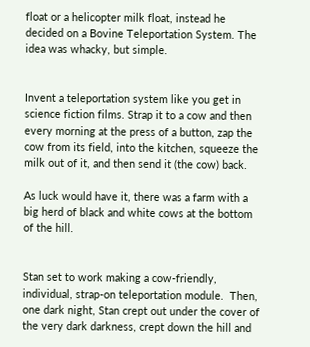float or a helicopter milk float, instead he decided on a Bovine Teleportation System. The idea was whacky, but simple.


Invent a teleportation system like you get in science fiction films. Strap it to a cow and then every morning at the press of a button, zap the cow from its field, into the kitchen, squeeze the milk out of it, and then send it (the cow) back.

As luck would have it, there was a farm with a big herd of black and white cows at the bottom of the hill.


Stan set to work making a cow-friendly, individual, strap-on teleportation module.  Then, one dark night, Stan crept out under the cover of the very dark darkness, crept down the hill and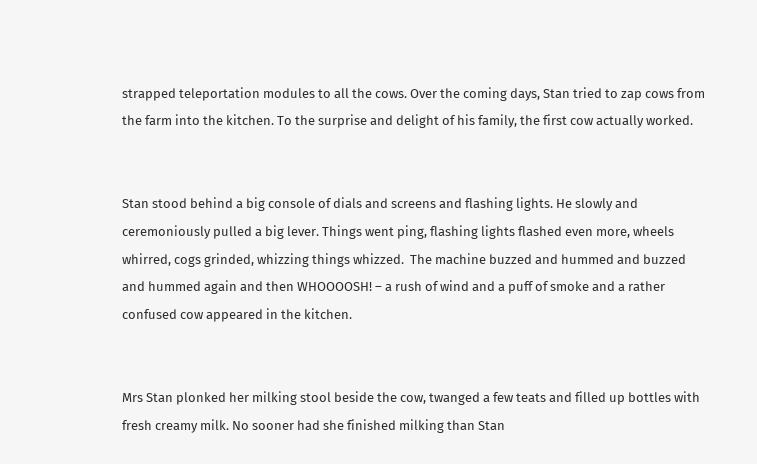strapped teleportation modules to all the cows. Over the coming days, Stan tried to zap cows from the farm into the kitchen. To the surprise and delight of his family, the first cow actually worked.


Stan stood behind a big console of dials and screens and flashing lights. He slowly and ceremoniously pulled a big lever. Things went ping, flashing lights flashed even more, wheels whirred, cogs grinded, whizzing things whizzed.  The machine buzzed and hummed and buzzed and hummed again and then WHOOOOSH! – a rush of wind and a puff of smoke and a rather confused cow appeared in the kitchen.


Mrs Stan plonked her milking stool beside the cow, twanged a few teats and filled up bottles with fresh creamy milk. No sooner had she finished milking than Stan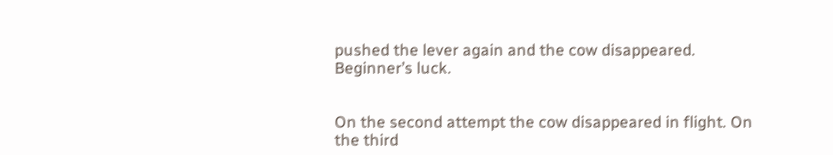pushed the lever again and the cow disappeared. Beginner’s luck.


On the second attempt the cow disappeared in flight. On the third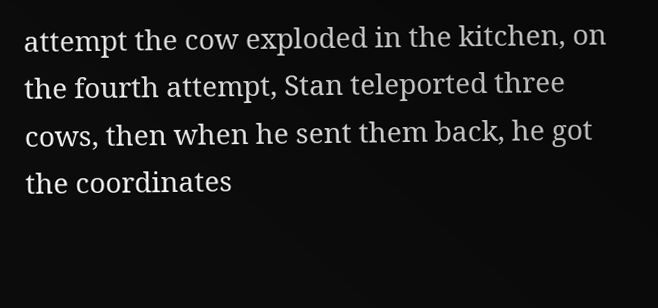attempt the cow exploded in the kitchen, on the fourth attempt, Stan teleported three cows, then when he sent them back, he got the coordinates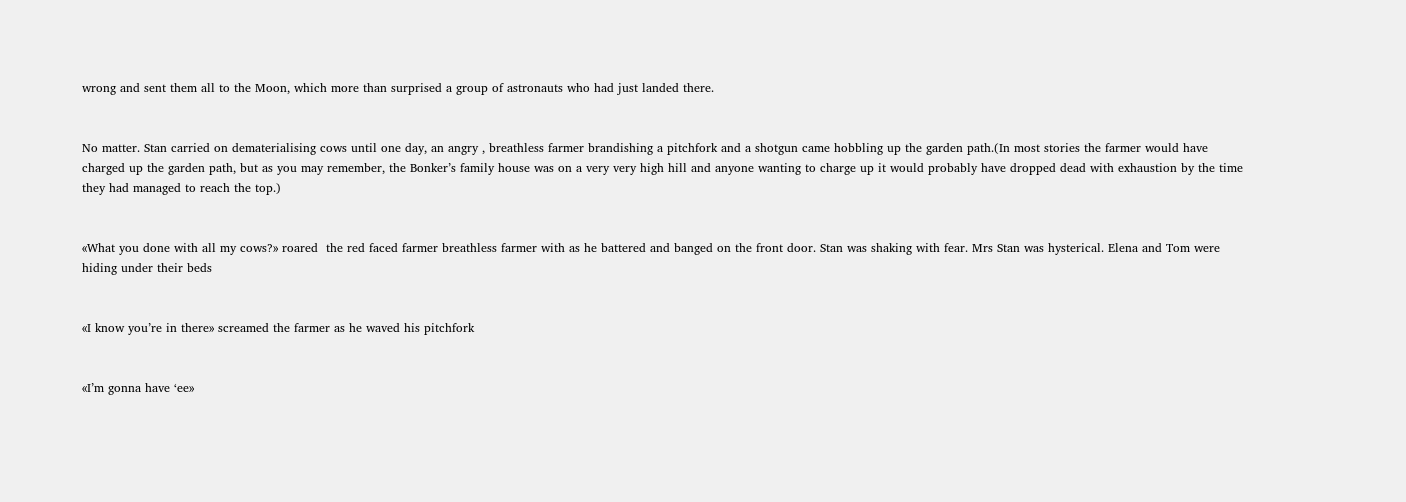wrong and sent them all to the Moon, which more than surprised a group of astronauts who had just landed there.


No matter. Stan carried on dematerialising cows until one day, an angry , breathless farmer brandishing a pitchfork and a shotgun came hobbling up the garden path.(In most stories the farmer would have charged up the garden path, but as you may remember, the Bonker’s family house was on a very very high hill and anyone wanting to charge up it would probably have dropped dead with exhaustion by the time they had managed to reach the top.)


«What you done with all my cows?» roared  the red faced farmer breathless farmer with as he battered and banged on the front door. Stan was shaking with fear. Mrs Stan was hysterical. Elena and Tom were hiding under their beds


«I know you’re in there» screamed the farmer as he waved his pitchfork


«I’m gonna have ‘ee»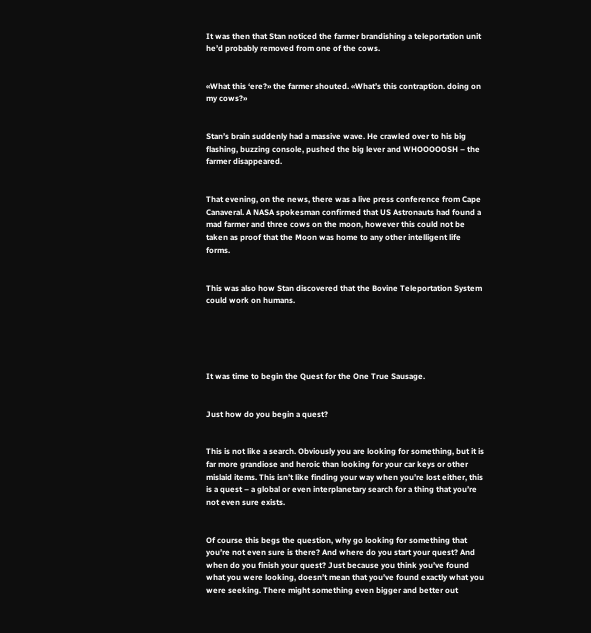It was then that Stan noticed the farmer brandishing a teleportation unit he’d probably removed from one of the cows.


«What this ‘ere?» the farmer shouted. «What’s this contraption. doing on my cows?»


Stan’s brain suddenly had a massive wave. He crawled over to his big flashing, buzzing console, pushed the big lever and WHOOOOOSH – the farmer disappeared.


That evening, on the news, there was a live press conference from Cape Canaveral. A NASA spokesman confirmed that US Astronauts had found a mad farmer and three cows on the moon, however this could not be taken as proof that the Moon was home to any other intelligent life forms.


This was also how Stan discovered that the Bovine Teleportation System could work on humans.





It was time to begin the Quest for the One True Sausage.


Just how do you begin a quest?


This is not like a search. Obviously you are looking for something, but it is far more grandiose and heroic than looking for your car keys or other mislaid items. This isn’t like finding your way when you’re lost either, this is a quest – a global or even interplanetary search for a thing that you’re not even sure exists.


Of course this begs the question, why go looking for something that you’re not even sure is there? And where do you start your quest? And when do you finish your quest? Just because you think you’ve found what you were looking, doesn’t mean that you’ve found exactly what you were seeking. There might something even bigger and better out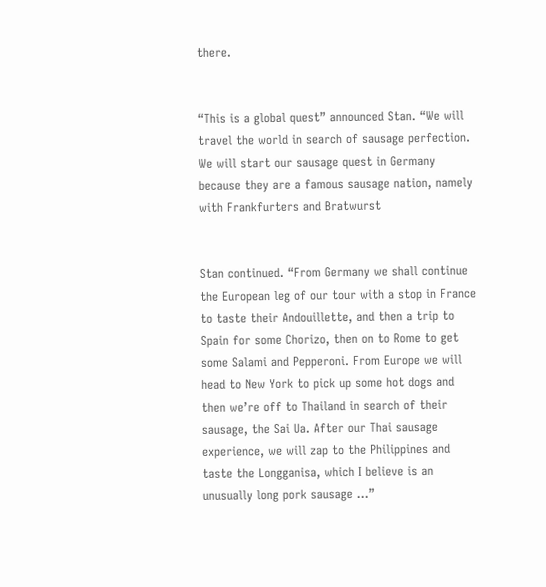there.


“This is a global quest” announced Stan. “We will travel the world in search of sausage perfection. We will start our sausage quest in Germany because they are a famous sausage nation, namely with Frankfurters and Bratwurst


Stan continued. “From Germany we shall continue the European leg of our tour with a stop in France to taste their Andouillette, and then a trip to Spain for some Chorizo, then on to Rome to get some Salami and Pepperoni. From Europe we will head to New York to pick up some hot dogs and then we’re off to Thailand in search of their sausage, the Sai Ua. After our Thai sausage experience, we will zap to the Philippines and taste the Longganisa, which I believe is an unusually long pork sausage …”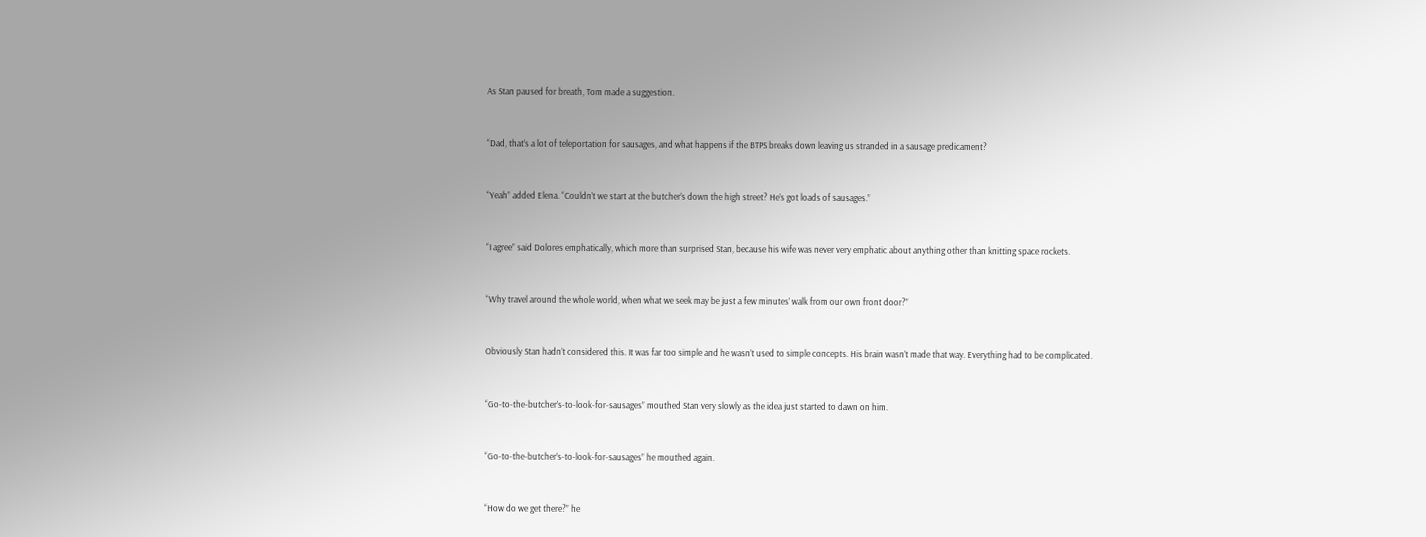As Stan paused for breath, Tom made a suggestion.


“Dad, that’s a lot of teleportation for sausages, and what happens if the BTPS breaks down leaving us stranded in a sausage predicament?


“Yeah” added Elena. “Couldn’t we start at the butcher’s down the high street? He’s got loads of sausages.”


“I agree” said Dolores emphatically, which more than surprised Stan, because his wife was never very emphatic about anything other than knitting space rockets.


“Why travel around the whole world, when what we seek may be just a few minutes’ walk from our own front door?”


Obviously Stan hadn’t considered this. It was far too simple and he wasn’t used to simple concepts. His brain wasn’t made that way. Everything had to be complicated.


“Go-to-the-butcher’s-to-look-for-sausages” mouthed Stan very slowly as the idea just started to dawn on him.


“Go-to-the-butcher’s-to-look-for-sausages” he mouthed again.


“How do we get there?” he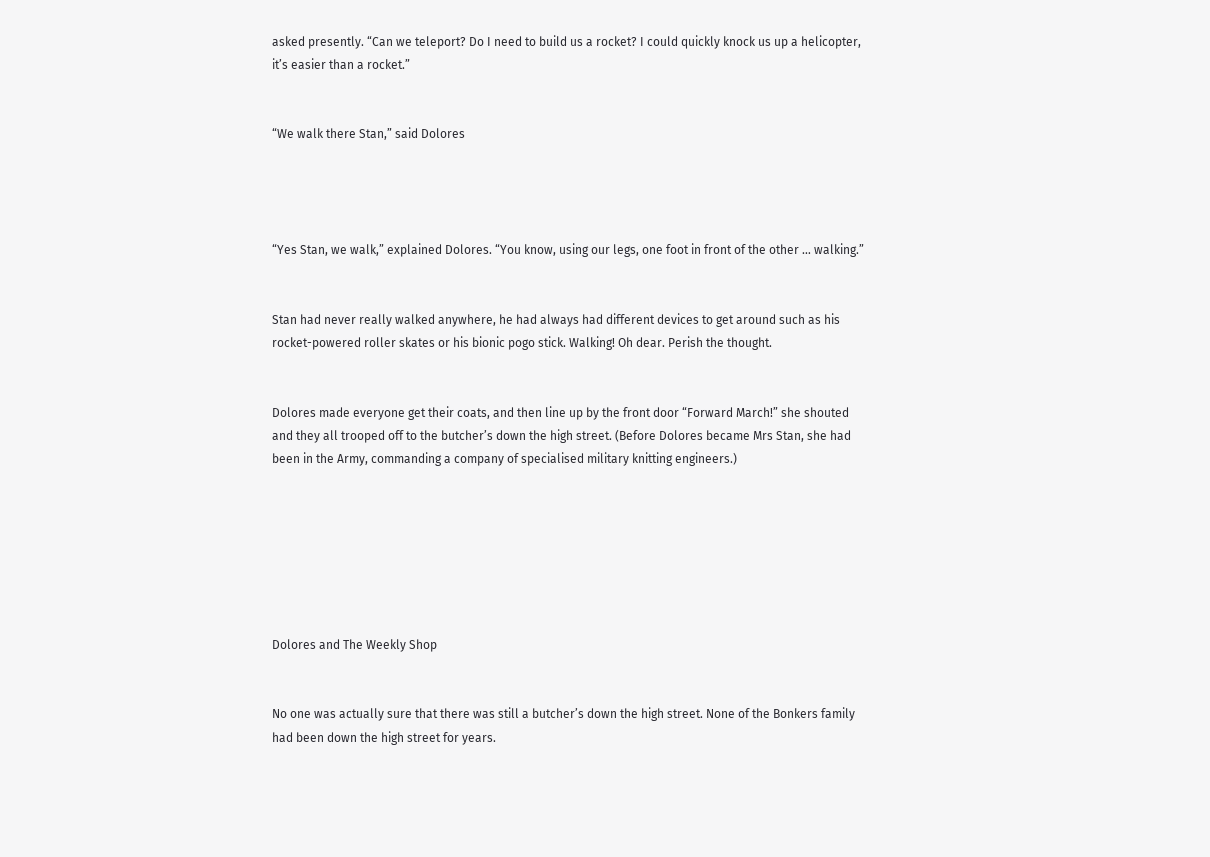asked presently. “Can we teleport? Do I need to build us a rocket? I could quickly knock us up a helicopter, it’s easier than a rocket.”


“We walk there Stan,” said Dolores




“Yes Stan, we walk,” explained Dolores. “You know, using our legs, one foot in front of the other … walking.”


Stan had never really walked anywhere, he had always had different devices to get around such as his rocket-powered roller skates or his bionic pogo stick. Walking! Oh dear. Perish the thought.


Dolores made everyone get their coats, and then line up by the front door “Forward March!” she shouted and they all trooped off to the butcher’s down the high street. (Before Dolores became Mrs Stan, she had been in the Army, commanding a company of specialised military knitting engineers.)







Dolores and The Weekly Shop


No one was actually sure that there was still a butcher’s down the high street. None of the Bonkers family had been down the high street for years.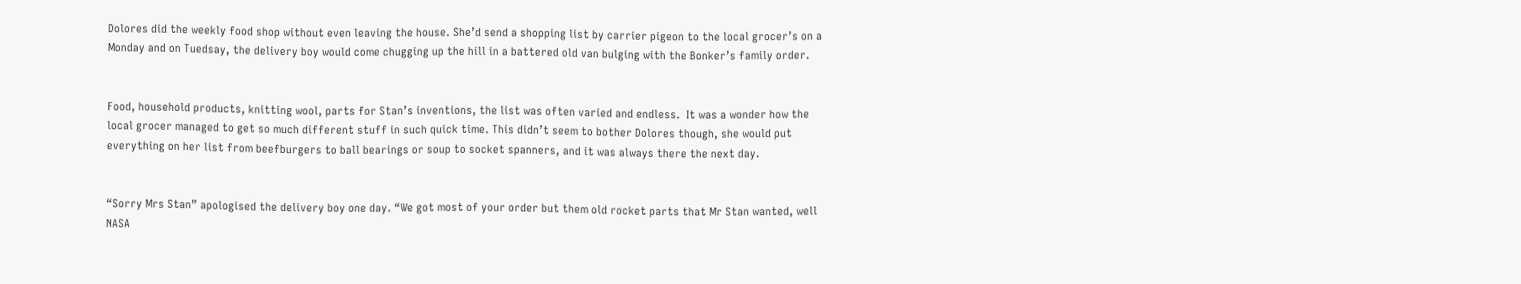Dolores did the weekly food shop without even leaving the house. She’d send a shopping list by carrier pigeon to the local grocer’s on a Monday and on Tuedsay, the delivery boy would come chugging up the hill in a battered old van bulging with the Bonker’s family order.


Food, household products, knitting wool, parts for Stan’s inventions, the list was often varied and endless.  It was a wonder how the local grocer managed to get so much different stuff in such quick time. This didn’t seem to bother Dolores though, she would put everything on her list from beefburgers to ball bearings or soup to socket spanners, and it was always there the next day.


“Sorry Mrs Stan” apologised the delivery boy one day. “We got most of your order but them old rocket parts that Mr Stan wanted, well NASA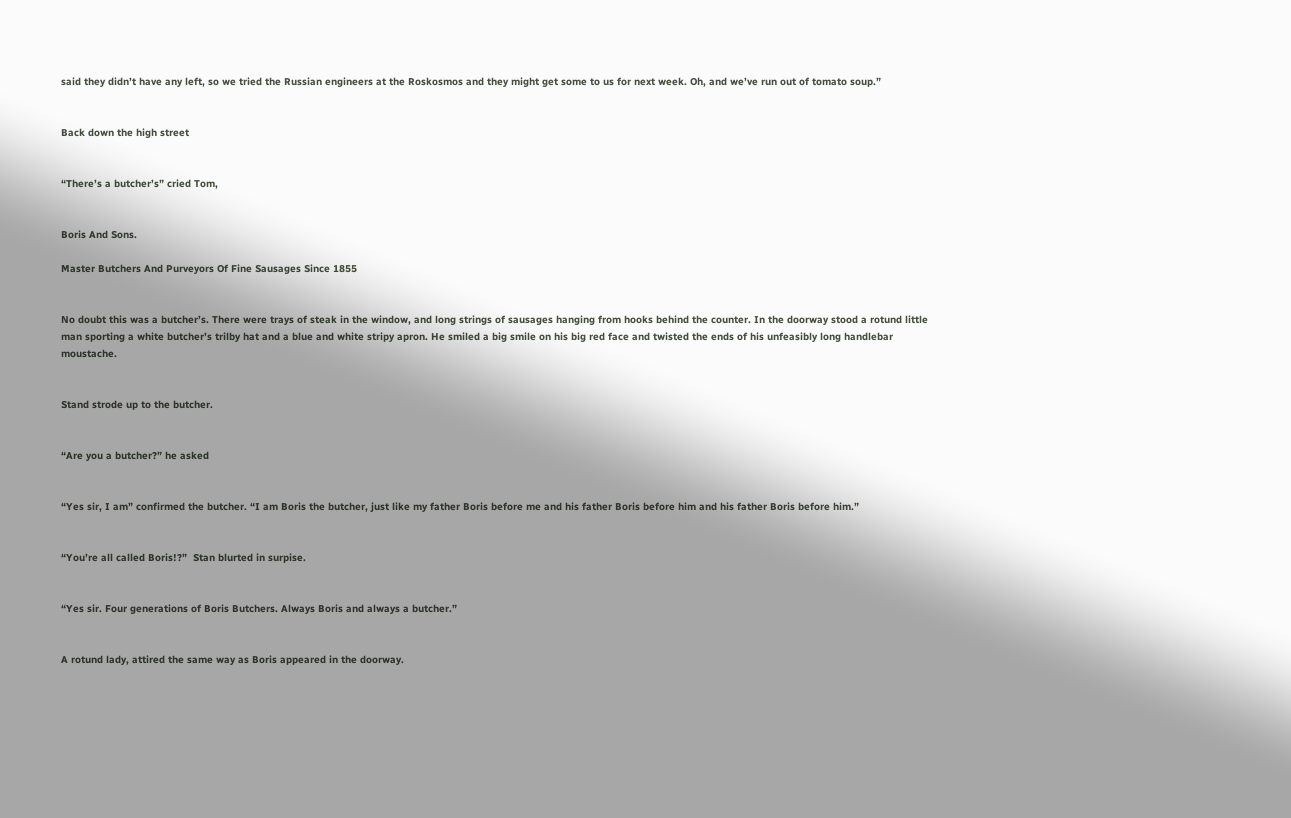said they didn’t have any left, so we tried the Russian engineers at the Roskosmos and they might get some to us for next week. Oh, and we’ve run out of tomato soup.”


Back down the high street


“There’s a butcher’s” cried Tom,


Boris And Sons.

Master Butchers And Purveyors Of Fine Sausages Since 1855


No doubt this was a butcher’s. There were trays of steak in the window, and long strings of sausages hanging from hooks behind the counter. In the doorway stood a rotund little man sporting a white butcher’s trilby hat and a blue and white stripy apron. He smiled a big smile on his big red face and twisted the ends of his unfeasibly long handlebar moustache.


Stand strode up to the butcher.


“Are you a butcher?” he asked


“Yes sir, I am” confirmed the butcher. “I am Boris the butcher, just like my father Boris before me and his father Boris before him and his father Boris before him.”


“You’re all called Boris!?”  Stan blurted in surpise.


“Yes sir. Four generations of Boris Butchers. Always Boris and always a butcher.”


A rotund lady, attired the same way as Boris appeared in the doorway.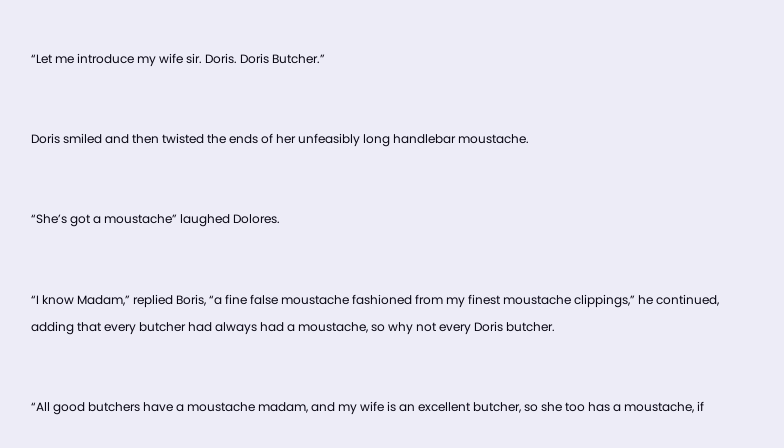“Let me introduce my wife sir. Doris. Doris Butcher.”


Doris smiled and then twisted the ends of her unfeasibly long handlebar moustache.


“She’s got a moustache” laughed Dolores.


“I know Madam,” replied Boris, “a fine false moustache fashioned from my finest moustache clippings,” he continued, adding that every butcher had always had a moustache, so why not every Doris butcher.


“All good butchers have a moustache madam, and my wife is an excellent butcher, so she too has a moustache, if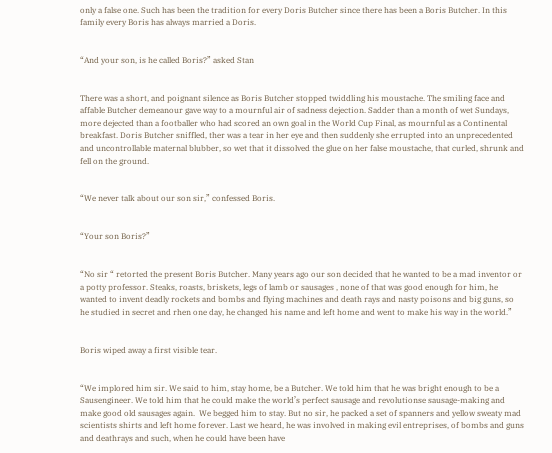only a false one. Such has been the tradition for every Doris Butcher since there has been a Boris Butcher. In this family every Boris has always married a Doris.


“And your son, is he called Boris?” asked Stan


There was a short, and poignant silence as Boris Butcher stopped twiddling his moustache. The smiling face and affable Butcher demeanour gave way to a mournful air of sadness dejection. Sadder than a month of wet Sundays, more dejected than a footballer who had scored an own goal in the World Cup Final, as mournful as a Continental breakfast. Doris Butcher sniffled, ther was a tear in her eye and then suddenly she errupted into an unprecedented and uncontrollable maternal blubber, so wet that it dissolved the glue on her false moustache, that curled, shrunk and fell on the ground.


“We never talk about our son sir,” confessed Boris.


“Your son Boris?”


“No sir “ retorted the present Boris Butcher. Many years ago our son decided that he wanted to be a mad inventor or a potty professor. Steaks, roasts, briskets, legs of lamb or sausages , none of that was good enough for him, he wanted to invent deadly rockets and bombs and flying machines and death rays and nasty poisons and big guns, so he studied in secret and rhen one day, he changed his name and left home and went to make his way in the world.”


Boris wiped away a first visible tear.


“We implored him sir. We said to him, stay home, be a Butcher. We told him that he was bright enough to be a Sausengineer. We told him that he could make the world’s perfect sausage and revolutionse sausage-making and make good old sausages again.  We begged him to stay. But no sir, he packed a set of spanners and yellow sweaty mad scientists shirts and left home forever. Last we heard, he was involved in making evil entreprises, of bombs and guns and deathrays and such, when he could have been have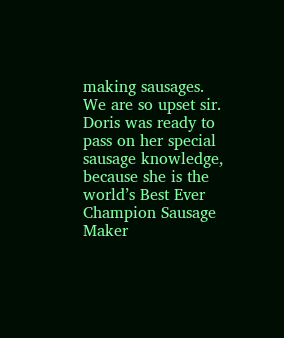making sausages. We are so upset sir. Doris was ready to pass on her special sausage knowledge, because she is the world’s Best Ever Champion Sausage Maker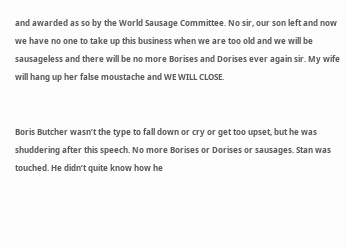and awarded as so by the World Sausage Committee. No sir, our son left and now we have no one to take up this business when we are too old and we will be sausageless and there will be no more Borises and Dorises ever again sir. My wife will hang up her false moustache and WE WILL CLOSE.


Boris Butcher wasn’t the type to fall down or cry or get too upset, but he was shuddering after this speech. No more Borises or Dorises or sausages. Stan was touched. He didn’t quite know how he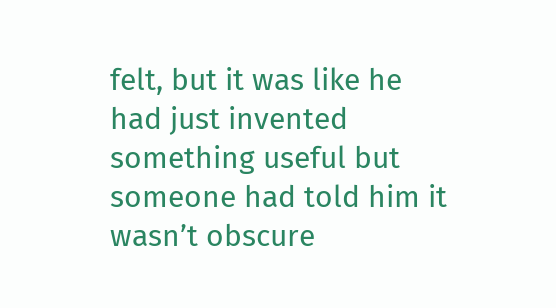felt, but it was like he had just invented something useful but someone had told him it wasn’t obscure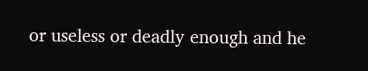or useless or deadly enough and he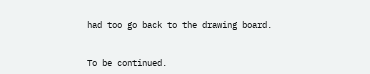had too go back to the drawing board.


To be continued.